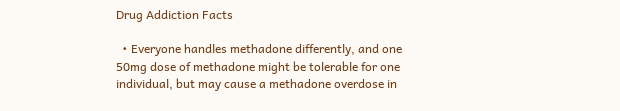Drug Addiction Facts

  • Everyone handles methadone differently, and one 50mg dose of methadone might be tolerable for one individual, but may cause a methadone overdose in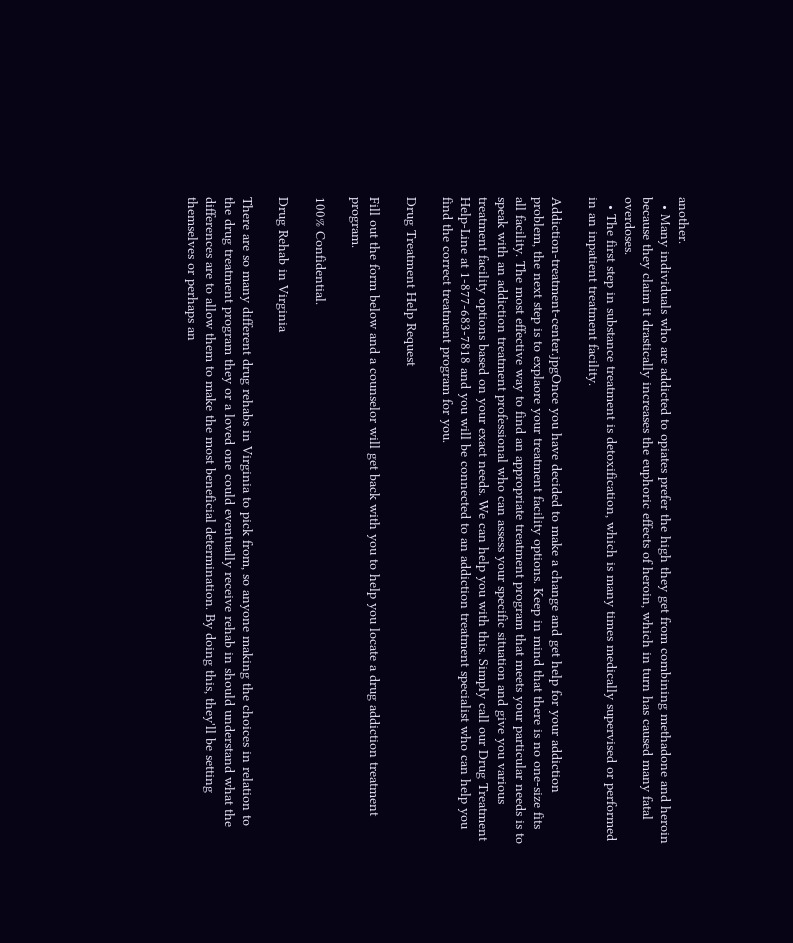another.
  • Many individuals who are addicted to opiates prefer the high they get from combining methadone and heroin because they claim it drastically increases the euphoric effects of heroin, which in turn has caused many fatal overdoses.
  • The first step in substance treatment is detoxification, which is many times medically supervised or performed in an inpatient treatment facility.

Addiction-treatment-center.jpgOnce you have decided to make a change and get help for your addiction problem, the next step is to explaore your treatment facility options. Keep in mind that there is no one-size fits all facility. The most effective way to find an appropriate treatment program that meets your particular needs is to speak with an addiction treatment professional who can assess your specific situation and give you various treatment facility options based on your exact needs. We can help you with this. Simply call our Drug Treatment Help-Line at 1-877-683-7818 and you will be connected to an addiction treatment specialist who can help you find the correct treatment program for you.

Drug Treatment Help Request

Fill out the form below and a counselor will get back with you to help you locate a drug addiction treatment program.

100% Confidential.

Drug Rehab in Virginia

There are so many different drug rehabs in Virginia to pick from, so anyone making the choices in relation to the drug treatment program they or a loved one could eventually receive rehab in should understand what the differences are to allow them to make the most beneficial determination. By doing this, they'll be setting themselves or perhaps an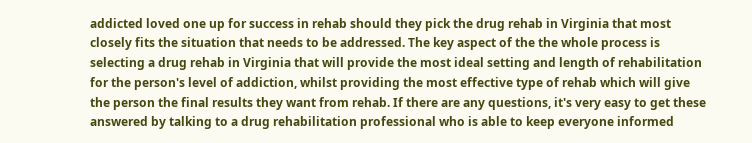addicted loved one up for success in rehab should they pick the drug rehab in Virginia that most closely fits the situation that needs to be addressed. The key aspect of the the whole process is selecting a drug rehab in Virginia that will provide the most ideal setting and length of rehabilitation for the person's level of addiction, whilst providing the most effective type of rehab which will give the person the final results they want from rehab. If there are any questions, it's very easy to get these answered by talking to a drug rehabilitation professional who is able to keep everyone informed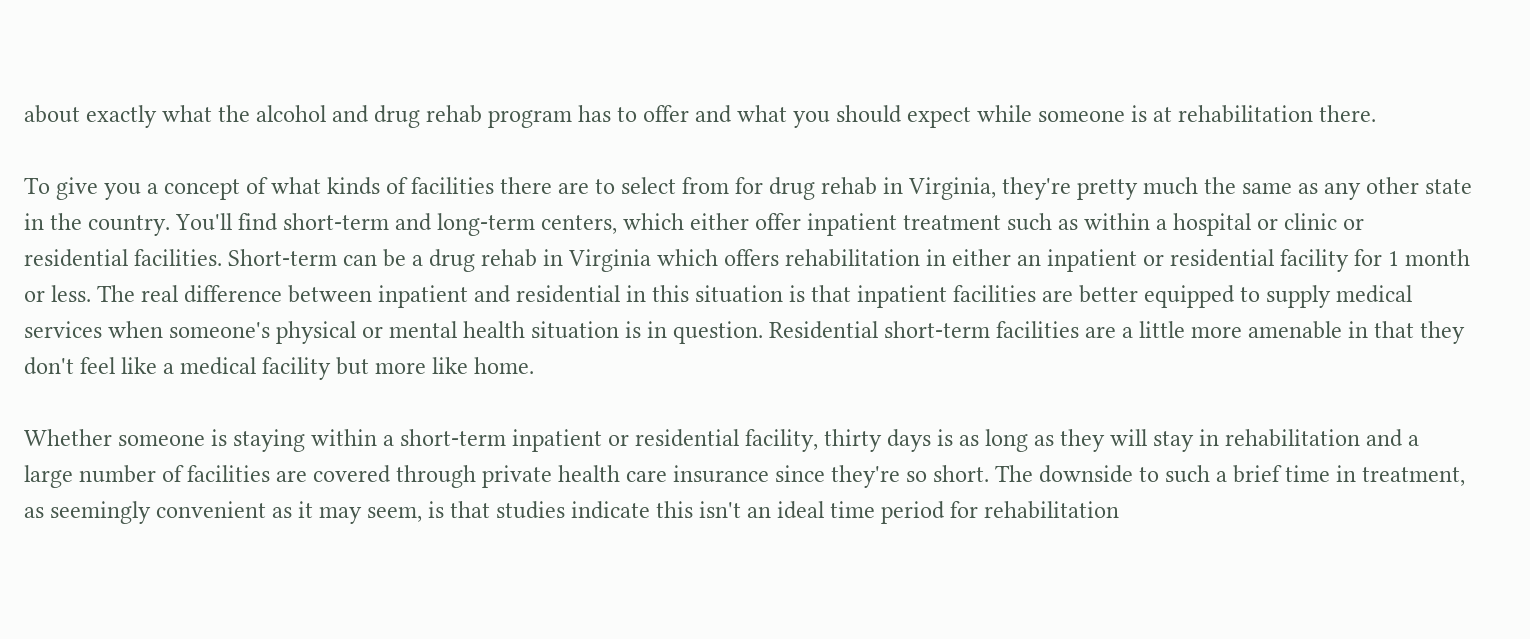about exactly what the alcohol and drug rehab program has to offer and what you should expect while someone is at rehabilitation there.

To give you a concept of what kinds of facilities there are to select from for drug rehab in Virginia, they're pretty much the same as any other state in the country. You'll find short-term and long-term centers, which either offer inpatient treatment such as within a hospital or clinic or residential facilities. Short-term can be a drug rehab in Virginia which offers rehabilitation in either an inpatient or residential facility for 1 month or less. The real difference between inpatient and residential in this situation is that inpatient facilities are better equipped to supply medical services when someone's physical or mental health situation is in question. Residential short-term facilities are a little more amenable in that they don't feel like a medical facility but more like home.

Whether someone is staying within a short-term inpatient or residential facility, thirty days is as long as they will stay in rehabilitation and a large number of facilities are covered through private health care insurance since they're so short. The downside to such a brief time in treatment, as seemingly convenient as it may seem, is that studies indicate this isn't an ideal time period for rehabilitation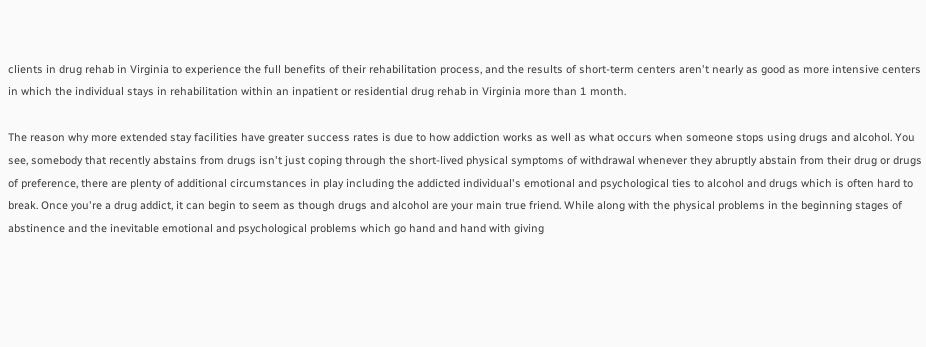clients in drug rehab in Virginia to experience the full benefits of their rehabilitation process, and the results of short-term centers aren't nearly as good as more intensive centers in which the individual stays in rehabilitation within an inpatient or residential drug rehab in Virginia more than 1 month.

The reason why more extended stay facilities have greater success rates is due to how addiction works as well as what occurs when someone stops using drugs and alcohol. You see, somebody that recently abstains from drugs isn't just coping through the short-lived physical symptoms of withdrawal whenever they abruptly abstain from their drug or drugs of preference, there are plenty of additional circumstances in play including the addicted individual's emotional and psychological ties to alcohol and drugs which is often hard to break. Once you're a drug addict, it can begin to seem as though drugs and alcohol are your main true friend. While along with the physical problems in the beginning stages of abstinence and the inevitable emotional and psychological problems which go hand and hand with giving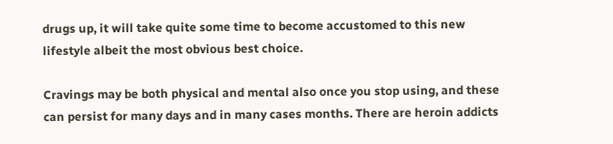drugs up, it will take quite some time to become accustomed to this new lifestyle albeit the most obvious best choice.

Cravings may be both physical and mental also once you stop using, and these can persist for many days and in many cases months. There are heroin addicts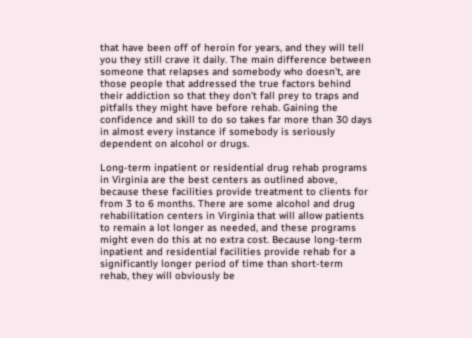that have been off of heroin for years, and they will tell you they still crave it daily. The main difference between someone that relapses and somebody who doesn't, are those people that addressed the true factors behind their addiction so that they don't fall prey to traps and pitfalls they might have before rehab. Gaining the confidence and skill to do so takes far more than 30 days in almost every instance if somebody is seriously dependent on alcohol or drugs.

Long-term inpatient or residential drug rehab programs in Virginia are the best centers as outlined above, because these facilities provide treatment to clients for from 3 to 6 months. There are some alcohol and drug rehabilitation centers in Virginia that will allow patients to remain a lot longer as needed, and these programs might even do this at no extra cost. Because long-term inpatient and residential facilities provide rehab for a significantly longer period of time than short-term rehab, they will obviously be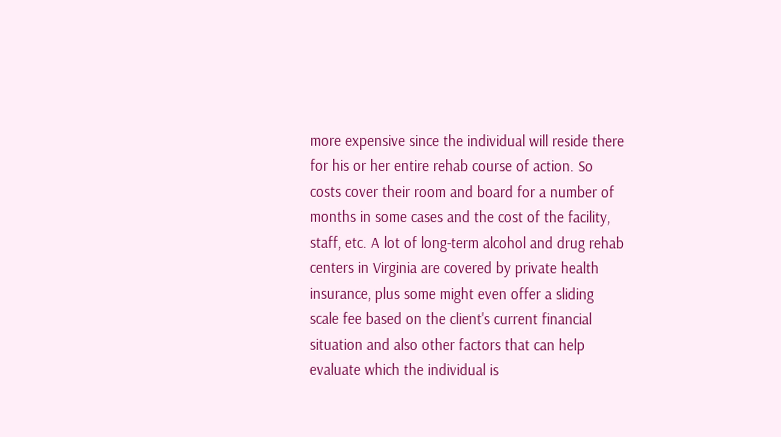more expensive since the individual will reside there for his or her entire rehab course of action. So costs cover their room and board for a number of months in some cases and the cost of the facility, staff, etc. A lot of long-term alcohol and drug rehab centers in Virginia are covered by private health insurance, plus some might even offer a sliding scale fee based on the client's current financial situation and also other factors that can help evaluate which the individual is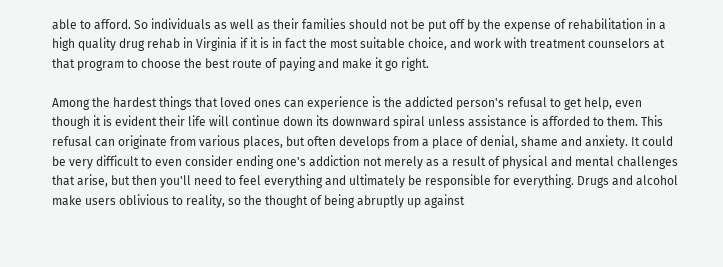able to afford. So individuals as well as their families should not be put off by the expense of rehabilitation in a high quality drug rehab in Virginia if it is in fact the most suitable choice, and work with treatment counselors at that program to choose the best route of paying and make it go right.

Among the hardest things that loved ones can experience is the addicted person's refusal to get help, even though it is evident their life will continue down its downward spiral unless assistance is afforded to them. This refusal can originate from various places, but often develops from a place of denial, shame and anxiety. It could be very difficult to even consider ending one's addiction not merely as a result of physical and mental challenges that arise, but then you'll need to feel everything and ultimately be responsible for everything. Drugs and alcohol make users oblivious to reality, so the thought of being abruptly up against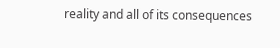reality and all of its consequences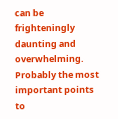can be frighteningly daunting and overwhelming. Probably the most important points to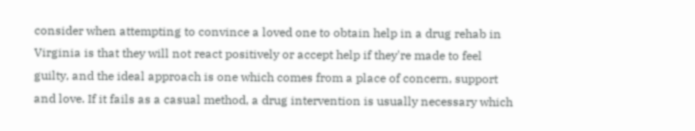consider when attempting to convince a loved one to obtain help in a drug rehab in Virginia is that they will not react positively or accept help if they're made to feel guilty, and the ideal approach is one which comes from a place of concern, support and love. If it fails as a casual method, a drug intervention is usually necessary which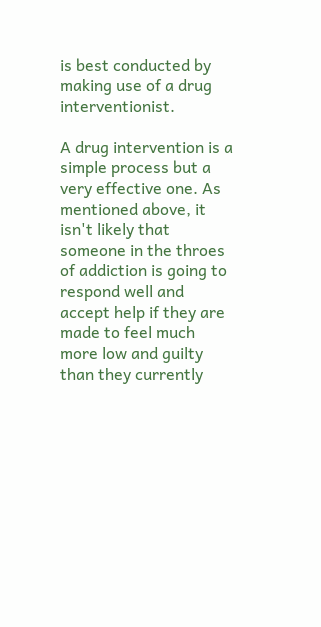is best conducted by making use of a drug interventionist.

A drug intervention is a simple process but a very effective one. As mentioned above, it isn't likely that someone in the throes of addiction is going to respond well and accept help if they are made to feel much more low and guilty than they currently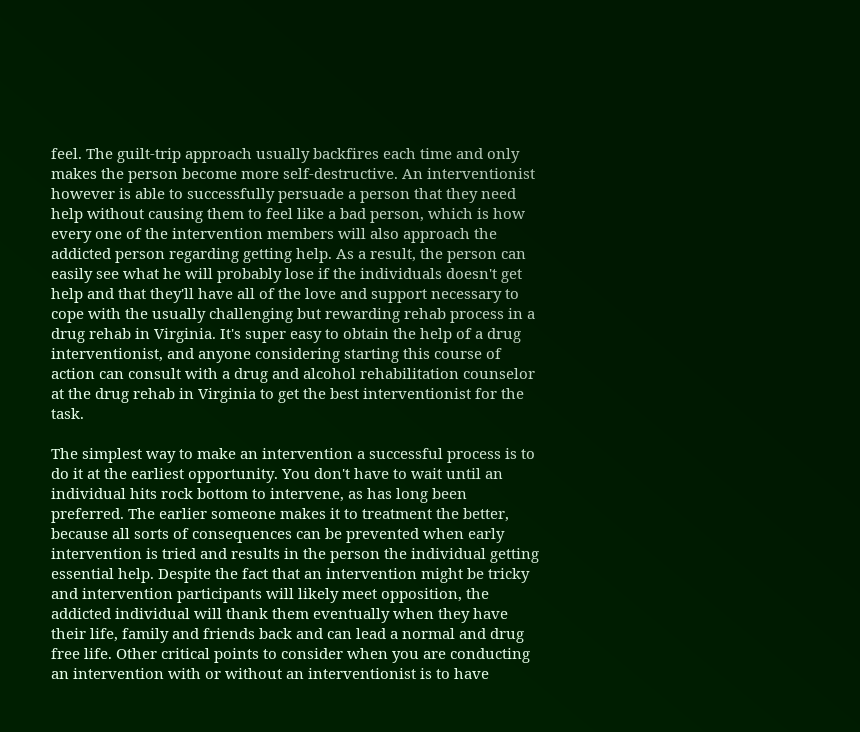feel. The guilt-trip approach usually backfires each time and only makes the person become more self-destructive. An interventionist however is able to successfully persuade a person that they need help without causing them to feel like a bad person, which is how every one of the intervention members will also approach the addicted person regarding getting help. As a result, the person can easily see what he will probably lose if the individuals doesn't get help and that they'll have all of the love and support necessary to cope with the usually challenging but rewarding rehab process in a drug rehab in Virginia. It's super easy to obtain the help of a drug interventionist, and anyone considering starting this course of action can consult with a drug and alcohol rehabilitation counselor at the drug rehab in Virginia to get the best interventionist for the task.

The simplest way to make an intervention a successful process is to do it at the earliest opportunity. You don't have to wait until an individual hits rock bottom to intervene, as has long been preferred. The earlier someone makes it to treatment the better, because all sorts of consequences can be prevented when early intervention is tried and results in the person the individual getting essential help. Despite the fact that an intervention might be tricky and intervention participants will likely meet opposition, the addicted individual will thank them eventually when they have their life, family and friends back and can lead a normal and drug free life. Other critical points to consider when you are conducting an intervention with or without an interventionist is to have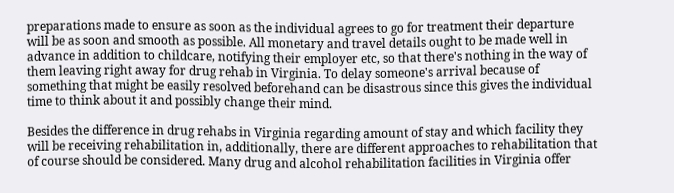preparations made to ensure as soon as the individual agrees to go for treatment their departure will be as soon and smooth as possible. All monetary and travel details ought to be made well in advance in addition to childcare, notifying their employer etc, so that there's nothing in the way of them leaving right away for drug rehab in Virginia. To delay someone's arrival because of something that might be easily resolved beforehand can be disastrous since this gives the individual time to think about it and possibly change their mind.

Besides the difference in drug rehabs in Virginia regarding amount of stay and which facility they will be receiving rehabilitation in, additionally, there are different approaches to rehabilitation that of course should be considered. Many drug and alcohol rehabilitation facilities in Virginia offer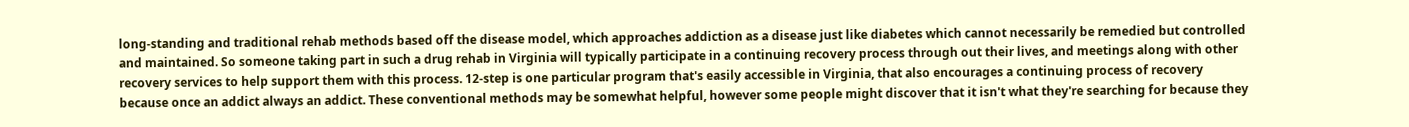long-standing and traditional rehab methods based off the disease model, which approaches addiction as a disease just like diabetes which cannot necessarily be remedied but controlled and maintained. So someone taking part in such a drug rehab in Virginia will typically participate in a continuing recovery process through out their lives, and meetings along with other recovery services to help support them with this process. 12-step is one particular program that's easily accessible in Virginia, that also encourages a continuing process of recovery because once an addict always an addict. These conventional methods may be somewhat helpful, however some people might discover that it isn't what they're searching for because they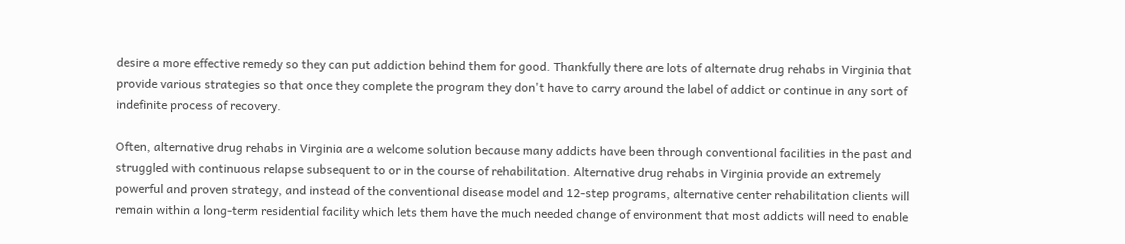desire a more effective remedy so they can put addiction behind them for good. Thankfully there are lots of alternate drug rehabs in Virginia that provide various strategies so that once they complete the program they don't have to carry around the label of addict or continue in any sort of indefinite process of recovery.

Often, alternative drug rehabs in Virginia are a welcome solution because many addicts have been through conventional facilities in the past and struggled with continuous relapse subsequent to or in the course of rehabilitation. Alternative drug rehabs in Virginia provide an extremely powerful and proven strategy, and instead of the conventional disease model and 12-step programs, alternative center rehabilitation clients will remain within a long-term residential facility which lets them have the much needed change of environment that most addicts will need to enable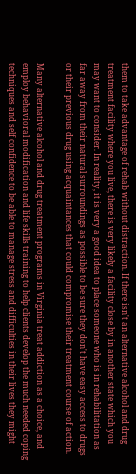them to take advantage of rehab without distraction. If there isn't an alternative alcohol and drug treatment facility where you live, there is very likely a facility close by in another state which you may want to consider. In reality, it is very a good idea to place someone who is in rehabilitation as far away from their natural surroundings as possible to be sure they don't have easy access to drugs or their previous drug using acquaintances that could compromise their treatment course of action.

Many alternative alcohol and drug treatment programs in Virginia treat addiction as a choice, and employ behavioral modification and life skills training to help clients develop the much needed coping techniques and self confidence to be able to manage stress and difficulties in their lives they might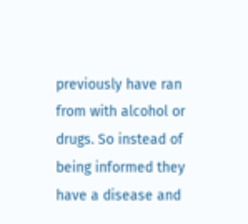previously have ran from with alcohol or drugs. So instead of being informed they have a disease and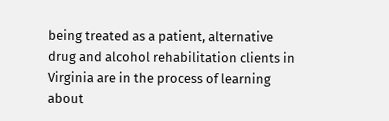being treated as a patient, alternative drug and alcohol rehabilitation clients in Virginia are in the process of learning about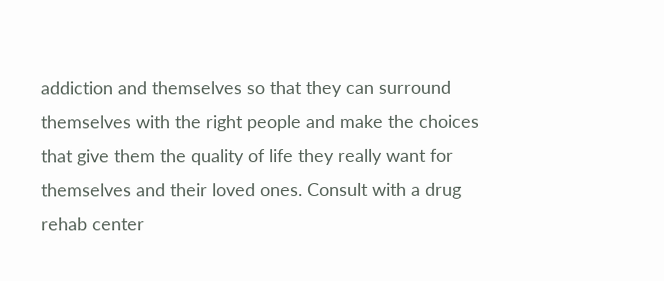addiction and themselves so that they can surround themselves with the right people and make the choices that give them the quality of life they really want for themselves and their loved ones. Consult with a drug rehab center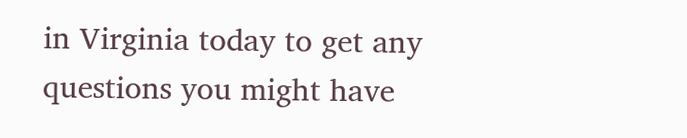in Virginia today to get any questions you might have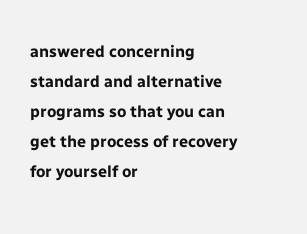answered concerning standard and alternative programs so that you can get the process of recovery for yourself or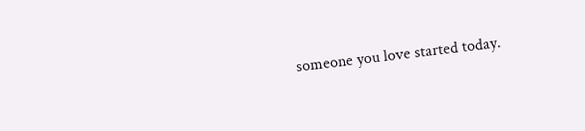someone you love started today.